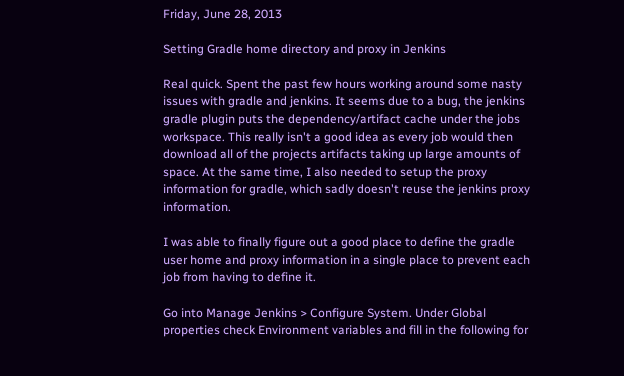Friday, June 28, 2013

Setting Gradle home directory and proxy in Jenkins

Real quick. Spent the past few hours working around some nasty issues with gradle and jenkins. It seems due to a bug, the jenkins gradle plugin puts the dependency/artifact cache under the jobs workspace. This really isn't a good idea as every job would then download all of the projects artifacts taking up large amounts of space. At the same time, I also needed to setup the proxy information for gradle, which sadly doesn't reuse the jenkins proxy information.

I was able to finally figure out a good place to define the gradle user home and proxy information in a single place to prevent each job from having to define it.

Go into Manage Jenkins > Configure System. Under Global properties check Environment variables and fill in the following for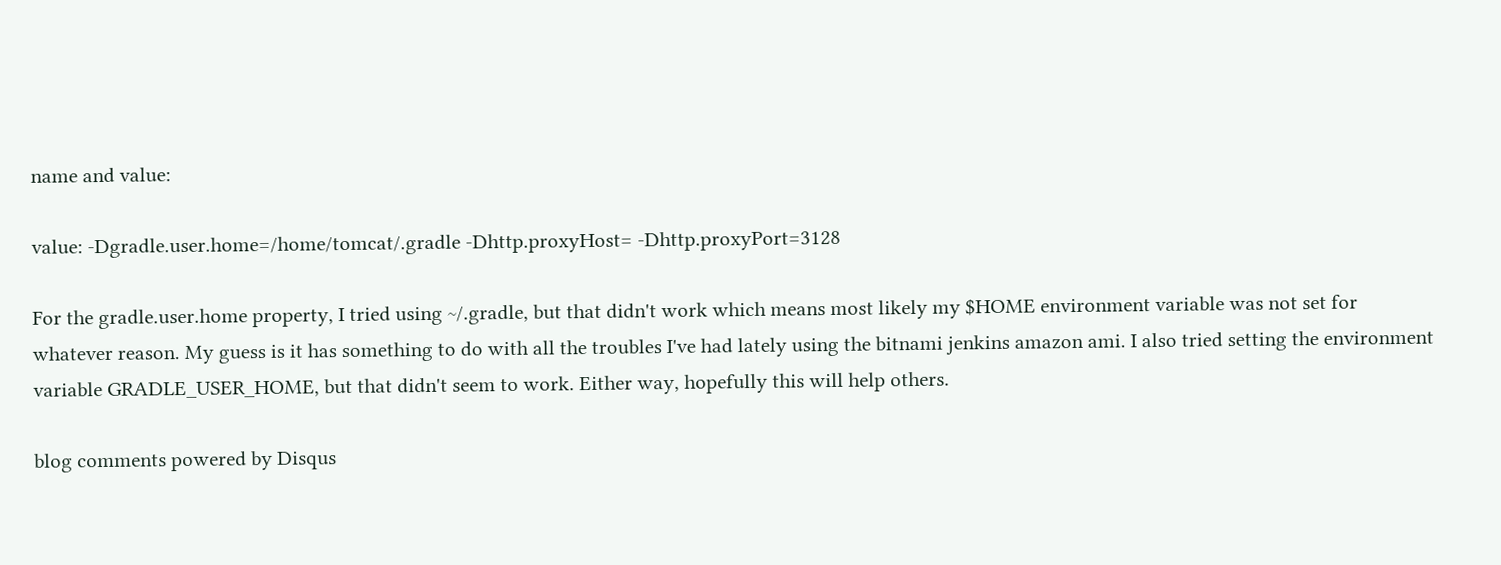name and value:

value: -Dgradle.user.home=/home/tomcat/.gradle -Dhttp.proxyHost= -Dhttp.proxyPort=3128

For the gradle.user.home property, I tried using ~/.gradle, but that didn't work which means most likely my $HOME environment variable was not set for whatever reason. My guess is it has something to do with all the troubles I've had lately using the bitnami jenkins amazon ami. I also tried setting the environment variable GRADLE_USER_HOME, but that didn't seem to work. Either way, hopefully this will help others.

blog comments powered by Disqus